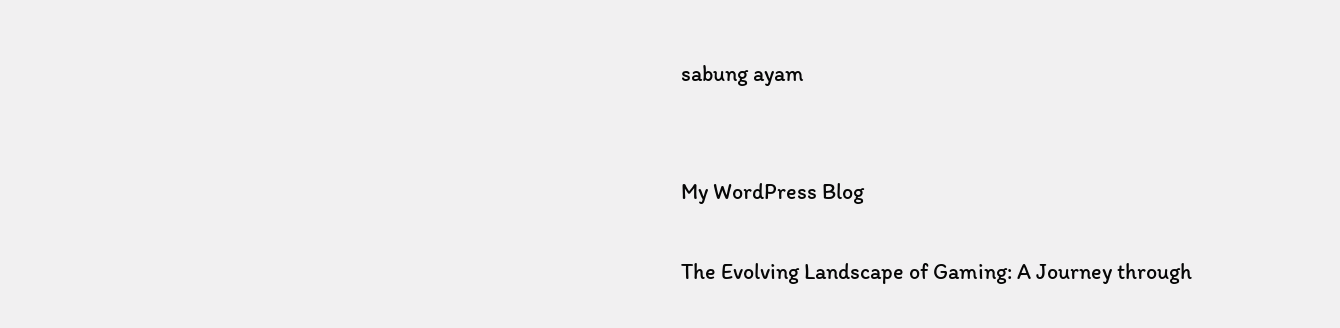sabung ayam


My WordPress Blog

The Evolving Landscape of Gaming: A Journey through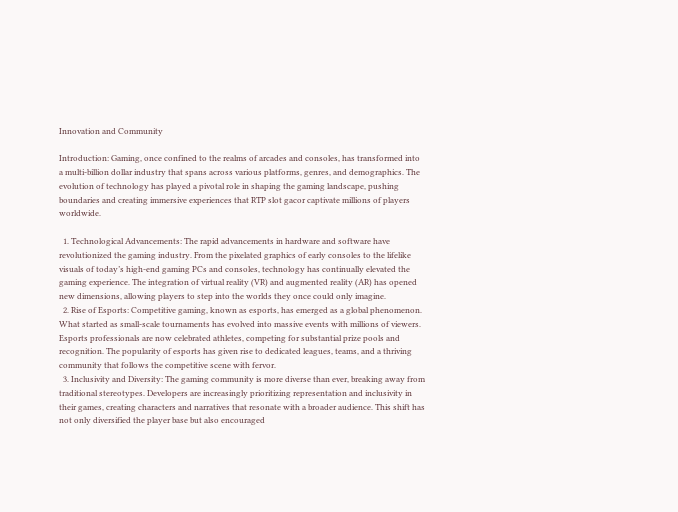Innovation and Community

Introduction: Gaming, once confined to the realms of arcades and consoles, has transformed into a multi-billion dollar industry that spans across various platforms, genres, and demographics. The evolution of technology has played a pivotal role in shaping the gaming landscape, pushing boundaries and creating immersive experiences that RTP slot gacor captivate millions of players worldwide.

  1. Technological Advancements: The rapid advancements in hardware and software have revolutionized the gaming industry. From the pixelated graphics of early consoles to the lifelike visuals of today’s high-end gaming PCs and consoles, technology has continually elevated the gaming experience. The integration of virtual reality (VR) and augmented reality (AR) has opened new dimensions, allowing players to step into the worlds they once could only imagine.
  2. Rise of Esports: Competitive gaming, known as esports, has emerged as a global phenomenon. What started as small-scale tournaments has evolved into massive events with millions of viewers. Esports professionals are now celebrated athletes, competing for substantial prize pools and recognition. The popularity of esports has given rise to dedicated leagues, teams, and a thriving community that follows the competitive scene with fervor.
  3. Inclusivity and Diversity: The gaming community is more diverse than ever, breaking away from traditional stereotypes. Developers are increasingly prioritizing representation and inclusivity in their games, creating characters and narratives that resonate with a broader audience. This shift has not only diversified the player base but also encouraged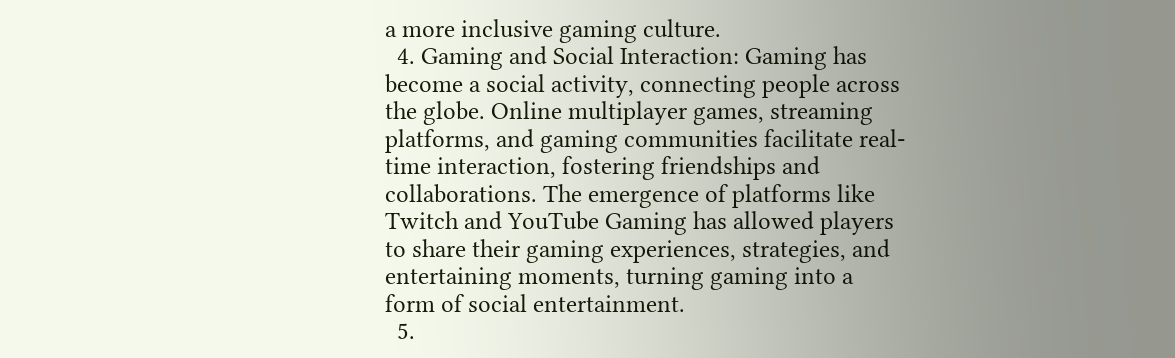a more inclusive gaming culture.
  4. Gaming and Social Interaction: Gaming has become a social activity, connecting people across the globe. Online multiplayer games, streaming platforms, and gaming communities facilitate real-time interaction, fostering friendships and collaborations. The emergence of platforms like Twitch and YouTube Gaming has allowed players to share their gaming experiences, strategies, and entertaining moments, turning gaming into a form of social entertainment.
  5.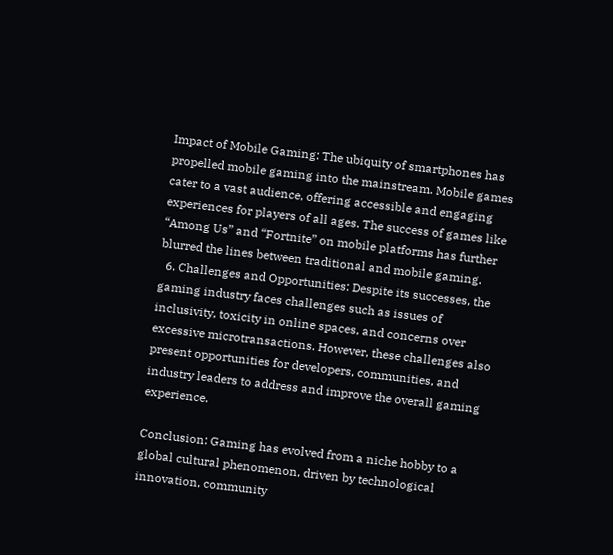Impact of Mobile Gaming: The ubiquity of smartphones has propelled mobile gaming into the mainstream. Mobile games cater to a vast audience, offering accessible and engaging experiences for players of all ages. The success of games like “Among Us” and “Fortnite” on mobile platforms has further blurred the lines between traditional and mobile gaming.
  6. Challenges and Opportunities: Despite its successes, the gaming industry faces challenges such as issues of inclusivity, toxicity in online spaces, and concerns over excessive microtransactions. However, these challenges also present opportunities for developers, communities, and industry leaders to address and improve the overall gaming experience.

Conclusion: Gaming has evolved from a niche hobby to a global cultural phenomenon, driven by technological innovation, community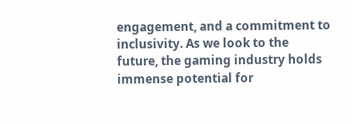engagement, and a commitment to inclusivity. As we look to the future, the gaming industry holds immense potential for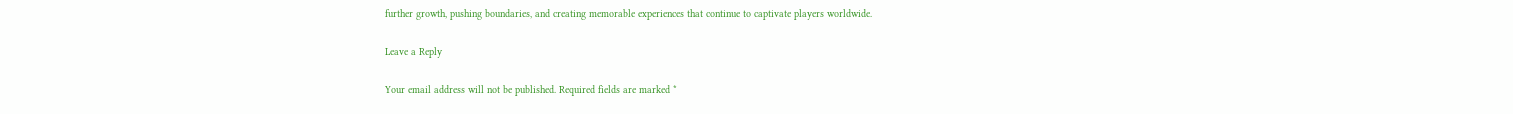further growth, pushing boundaries, and creating memorable experiences that continue to captivate players worldwide.

Leave a Reply

Your email address will not be published. Required fields are marked *